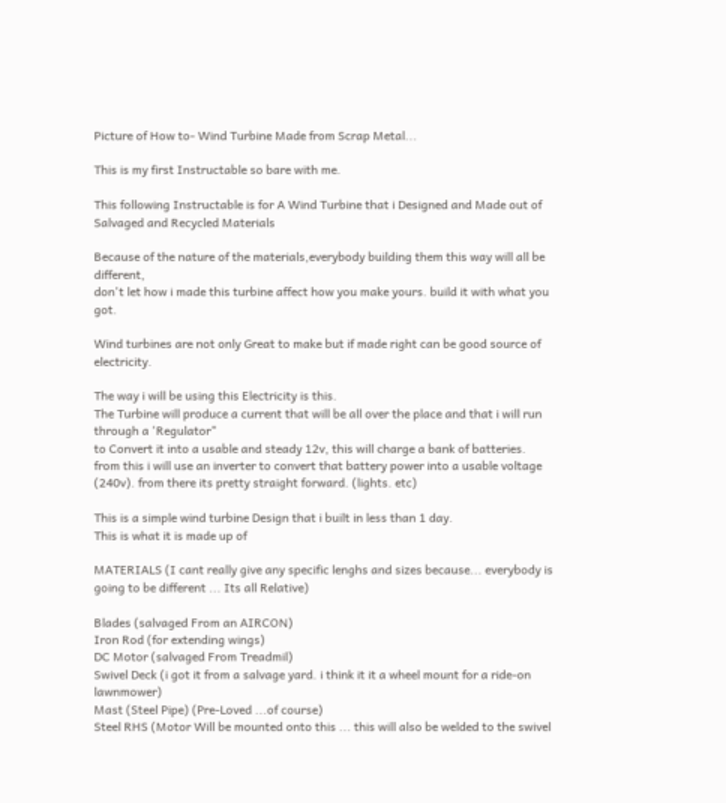Picture of How to- Wind Turbine Made from Scrap Metal...

This is my first Instructable so bare with me.

This following Instructable is for A Wind Turbine that i Designed and Made out of Salvaged and Recycled Materials

Because of the nature of the materials,everybody building them this way will all be different,
don't let how i made this turbine affect how you make yours. build it with what you got.

Wind turbines are not only Great to make but if made right can be good source of electricity.

The way i will be using this Electricity is this.
The Turbine will produce a current that will be all over the place and that i will run through a 'Regulator"
to Convert it into a usable and steady 12v, this will charge a bank of batteries.
from this i will use an inverter to convert that battery power into a usable voltage (240v). from there its pretty straight forward. (lights. etc)

This is a simple wind turbine Design that i built in less than 1 day.
This is what it is made up of

MATERIALS (I cant really give any specific lenghs and sizes because... everybody is going to be different ... Its all Relative)

Blades (salvaged From an AIRCON)
Iron Rod (for extending wings)
DC Motor (salvaged From Treadmil)
Swivel Deck (i got it from a salvage yard. i think it it a wheel mount for a ride-on lawnmower)
Mast (Steel Pipe) (Pre-Loved ...of course)
Steel RHS (Motor Will be mounted onto this ... this will also be welded to the swivel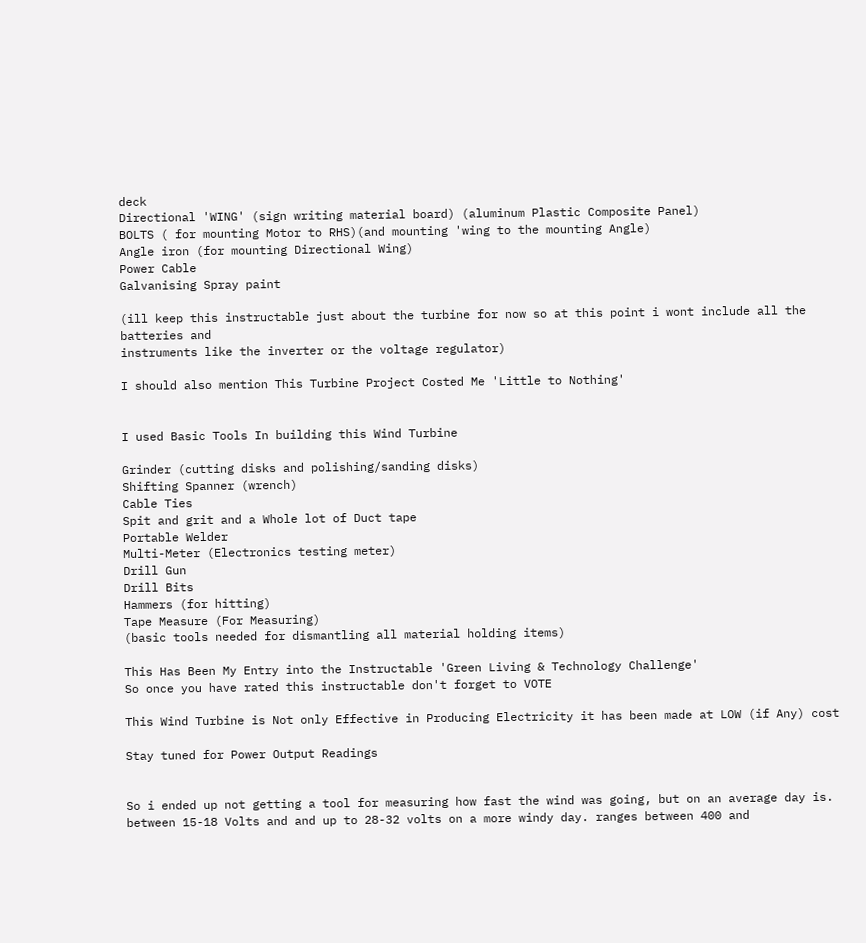deck
Directional 'WING' (sign writing material board) (aluminum Plastic Composite Panel)
BOLTS ( for mounting Motor to RHS)(and mounting 'wing to the mounting Angle)
Angle iron (for mounting Directional Wing)
Power Cable
Galvanising Spray paint

(ill keep this instructable just about the turbine for now so at this point i wont include all the batteries and
instruments like the inverter or the voltage regulator)

I should also mention This Turbine Project Costed Me 'Little to Nothing'


I used Basic Tools In building this Wind Turbine

Grinder (cutting disks and polishing/sanding disks)
Shifting Spanner (wrench)
Cable Ties
Spit and grit and a Whole lot of Duct tape
Portable Welder
Multi-Meter (Electronics testing meter)
Drill Gun
Drill Bits
Hammers (for hitting)
Tape Measure (For Measuring)
(basic tools needed for dismantling all material holding items)

This Has Been My Entry into the Instructable 'Green Living & Technology Challenge'
So once you have rated this instructable don't forget to VOTE

This Wind Turbine is Not only Effective in Producing Electricity it has been made at LOW (if Any) cost

Stay tuned for Power Output Readings


So i ended up not getting a tool for measuring how fast the wind was going, but on an average day is.
between 15-18 Volts and and up to 28-32 volts on a more windy day. ranges between 400 and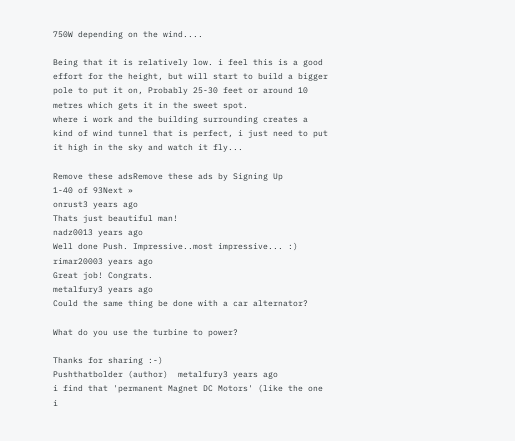750W depending on the wind....

Being that it is relatively low. i feel this is a good effort for the height, but will start to build a bigger pole to put it on, Probably 25-30 feet or around 10 metres which gets it in the sweet spot.
where i work and the building surrounding creates a kind of wind tunnel that is perfect, i just need to put it high in the sky and watch it fly...

Remove these adsRemove these ads by Signing Up
1-40 of 93Next »
onrust3 years ago
Thats just beautiful man!
nadz0013 years ago
Well done Push. Impressive..most impressive... :)
rimar20003 years ago
Great job! Congrats.
metalfury3 years ago
Could the same thing be done with a car alternator?

What do you use the turbine to power?

Thanks for sharing :-)
Pushthatbolder (author)  metalfury3 years ago
i find that 'permanent Magnet DC Motors' (like the one i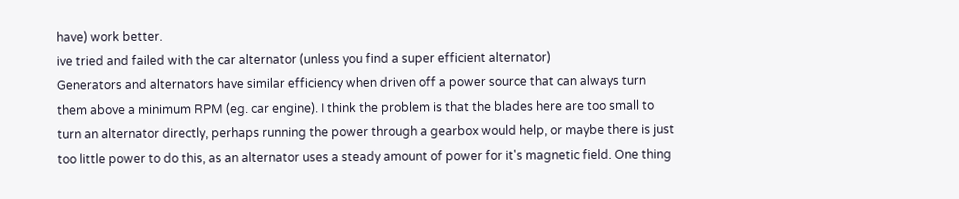have) work better.
ive tried and failed with the car alternator (unless you find a super efficient alternator)
Generators and alternators have similar efficiency when driven off a power source that can always turn them above a minimum RPM (eg. car engine). I think the problem is that the blades here are too small to turn an alternator directly, perhaps running the power through a gearbox would help, or maybe there is just too little power to do this, as an alternator uses a steady amount of power for it's magnetic field. One thing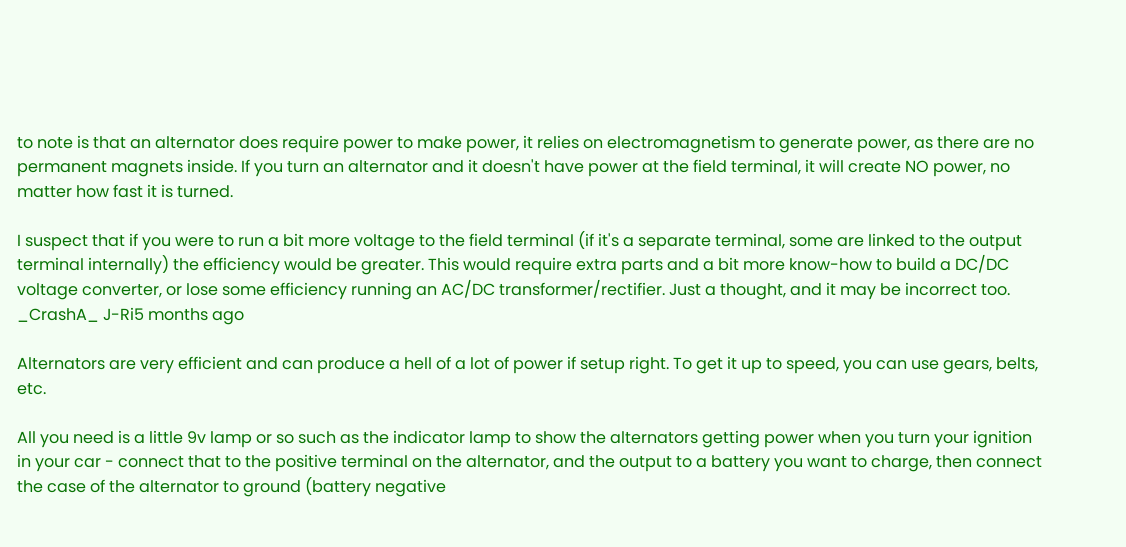to note is that an alternator does require power to make power, it relies on electromagnetism to generate power, as there are no permanent magnets inside. If you turn an alternator and it doesn't have power at the field terminal, it will create NO power, no matter how fast it is turned.

I suspect that if you were to run a bit more voltage to the field terminal (if it's a separate terminal, some are linked to the output terminal internally) the efficiency would be greater. This would require extra parts and a bit more know-how to build a DC/DC voltage converter, or lose some efficiency running an AC/DC transformer/rectifier. Just a thought, and it may be incorrect too.
_CrashA_ J-Ri5 months ago

Alternators are very efficient and can produce a hell of a lot of power if setup right. To get it up to speed, you can use gears, belts, etc.

All you need is a little 9v lamp or so such as the indicator lamp to show the alternators getting power when you turn your ignition in your car - connect that to the positive terminal on the alternator, and the output to a battery you want to charge, then connect the case of the alternator to ground (battery negative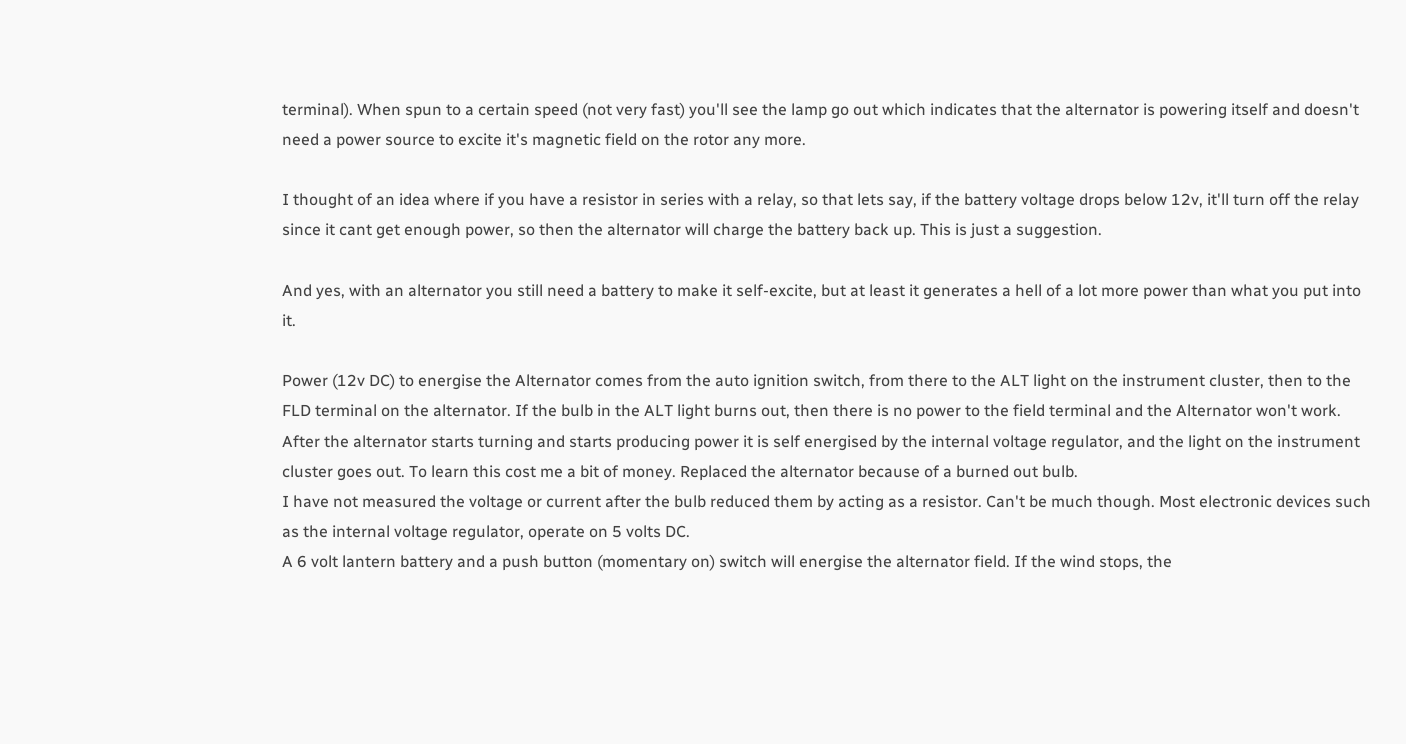terminal). When spun to a certain speed (not very fast) you'll see the lamp go out which indicates that the alternator is powering itself and doesn't need a power source to excite it's magnetic field on the rotor any more.

I thought of an idea where if you have a resistor in series with a relay, so that lets say, if the battery voltage drops below 12v, it'll turn off the relay since it cant get enough power, so then the alternator will charge the battery back up. This is just a suggestion.

And yes, with an alternator you still need a battery to make it self-excite, but at least it generates a hell of a lot more power than what you put into it.

Power (12v DC) to energise the Alternator comes from the auto ignition switch, from there to the ALT light on the instrument cluster, then to the FLD terminal on the alternator. If the bulb in the ALT light burns out, then there is no power to the field terminal and the Alternator won't work. After the alternator starts turning and starts producing power it is self energised by the internal voltage regulator, and the light on the instrument cluster goes out. To learn this cost me a bit of money. Replaced the alternator because of a burned out bulb.
I have not measured the voltage or current after the bulb reduced them by acting as a resistor. Can't be much though. Most electronic devices such as the internal voltage regulator, operate on 5 volts DC.
A 6 volt lantern battery and a push button (momentary on) switch will energise the alternator field. If the wind stops, the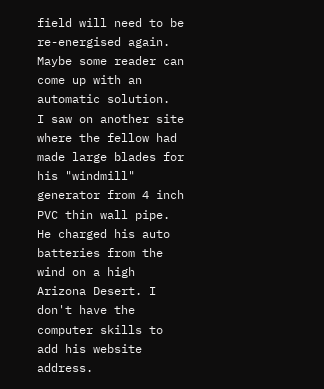field will need to be re-energised again. Maybe some reader can come up with an automatic solution.
I saw on another site where the fellow had made large blades for his "windmill" generator from 4 inch PVC thin wall pipe. He charged his auto batteries from the wind on a high Arizona Desert. I don't have the computer skills to add his website address.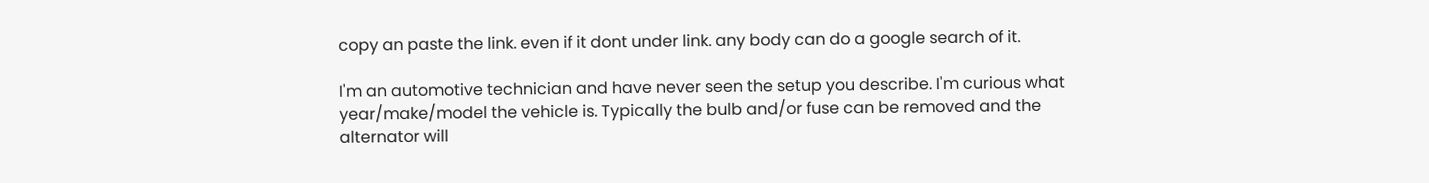copy an paste the link. even if it dont under link. any body can do a google search of it.

I'm an automotive technician and have never seen the setup you describe. I'm curious what year/make/model the vehicle is. Typically the bulb and/or fuse can be removed and the alternator will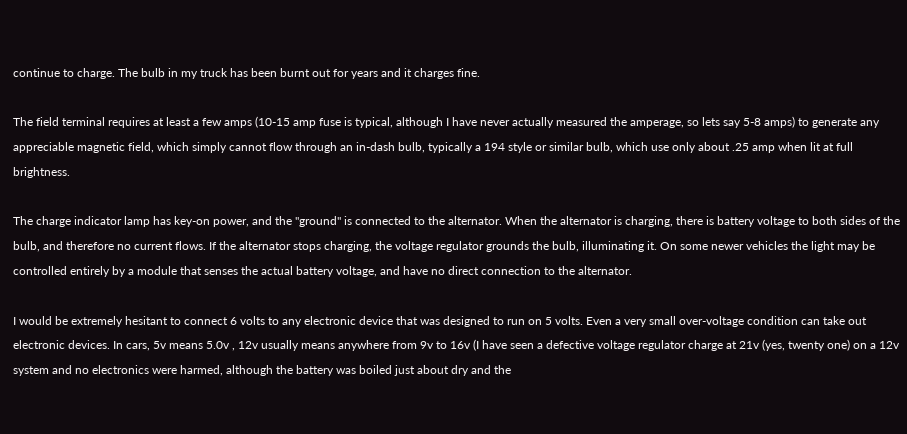continue to charge. The bulb in my truck has been burnt out for years and it charges fine.

The field terminal requires at least a few amps (10-15 amp fuse is typical, although I have never actually measured the amperage, so lets say 5-8 amps) to generate any appreciable magnetic field, which simply cannot flow through an in-dash bulb, typically a 194 style or similar bulb, which use only about .25 amp when lit at full brightness.

The charge indicator lamp has key-on power, and the "ground" is connected to the alternator. When the alternator is charging, there is battery voltage to both sides of the bulb, and therefore no current flows. If the alternator stops charging, the voltage regulator grounds the bulb, illuminating it. On some newer vehicles the light may be controlled entirely by a module that senses the actual battery voltage, and have no direct connection to the alternator.

I would be extremely hesitant to connect 6 volts to any electronic device that was designed to run on 5 volts. Even a very small over-voltage condition can take out electronic devices. In cars, 5v means 5.0v , 12v usually means anywhere from 9v to 16v (I have seen a defective voltage regulator charge at 21v (yes, twenty one) on a 12v system and no electronics were harmed, although the battery was boiled just about dry and the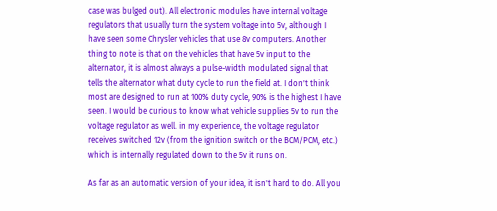case was bulged out). All electronic modules have internal voltage regulators that usually turn the system voltage into 5v, although I have seen some Chrysler vehicles that use 8v computers. Another thing to note is that on the vehicles that have 5v input to the alternator, it is almost always a pulse-width modulated signal that tells the alternator what duty cycle to run the field at. I don't think most are designed to run at 100% duty cycle, 90% is the highest I have seen. I would be curious to know what vehicle supplies 5v to run the voltage regulator as well. in my experience, the voltage regulator receives switched 12v (from the ignition switch or the BCM/PCM, etc.) which is internally regulated down to the 5v it runs on.

As far as an automatic version of your idea, it isn't hard to do. All you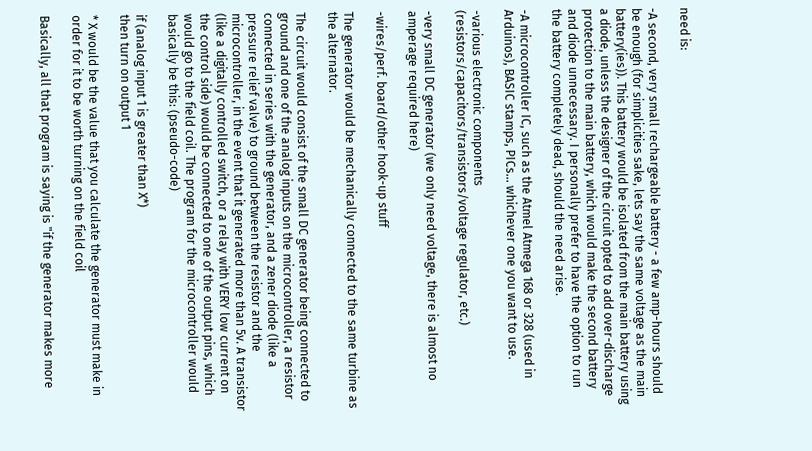need is:

-A second, very small rechargeable battery - a few amp-hours should be enough (for simplicities sake, lets say the same voltage as the main battery(ies)). This battery would be isolated from the main battery using a diode, unless the designer of the circuit opted to add over-discharge protection to the main battery, which would make the second battery and diode unnecessary. I personally prefer to have the option to run the battery completely dead, should the need arise.

-A microcontroller IC, such as the Atmel Atmega 168 or 328 (used in Arduinos), BASIC stamps, PICs... whichever one you want to use.

-various electronic components (resistors/capacitors/transistors/voltage regulator, etc.)

-very small DC generator (we only need voltage, there is almost no amperage required here)

-wires/perf. board/other hook-up stuff

The generator would be mechanically connected to the same turbine as the alternator.

The circuit would consist of the small DC generator being connected to ground and one of the analog inputs on the microcontroller, a resistor connected in series with the generator, and a zener diode (like a pressure relief valve) to ground between the resistor and the microcontroller, in the event that it generated more than 5v. A transistor (like a digitally controlled switch, or a relay with VERY low current on the control side) would be connected to one of the output pins, which would go to the field coil. The program for the microcontroller would basically be this: (pseudo-code)

if (analog input 1 is greater than X*)
then turn on output 1

* X would be the value that you calculate the generator must make in order for it to be worth turning on the field coil

Basically, all that program is saying is "if the generator makes more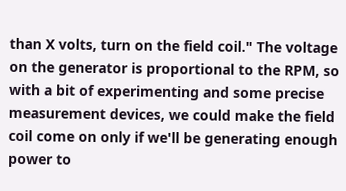than X volts, turn on the field coil." The voltage on the generator is proportional to the RPM, so with a bit of experimenting and some precise measurement devices, we could make the field coil come on only if we'll be generating enough power to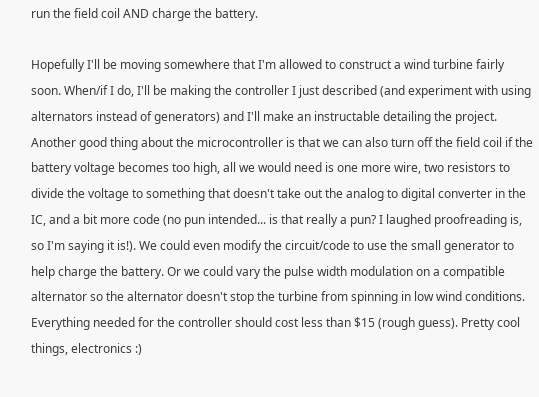run the field coil AND charge the battery.

Hopefully I'll be moving somewhere that I'm allowed to construct a wind turbine fairly soon. When/if I do, I'll be making the controller I just described (and experiment with using alternators instead of generators) and I'll make an instructable detailing the project. Another good thing about the microcontroller is that we can also turn off the field coil if the battery voltage becomes too high, all we would need is one more wire, two resistors to divide the voltage to something that doesn't take out the analog to digital converter in the IC, and a bit more code (no pun intended... is that really a pun? I laughed proofreading is, so I'm saying it is!). We could even modify the circuit/code to use the small generator to help charge the battery. Or we could vary the pulse width modulation on a compatible alternator so the alternator doesn't stop the turbine from spinning in low wind conditions. Everything needed for the controller should cost less than $15 (rough guess). Pretty cool things, electronics :)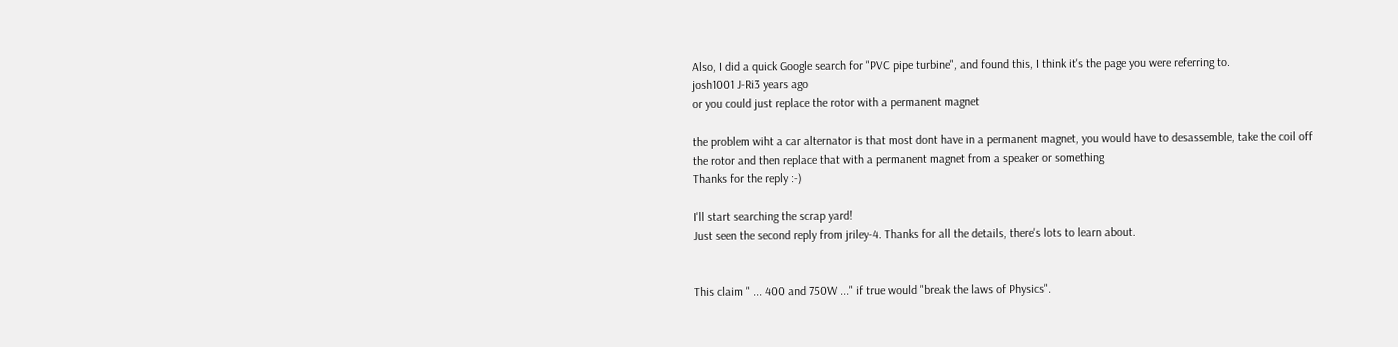Also, I did a quick Google search for "PVC pipe turbine", and found this, I think it's the page you were referring to.
josh1001 J-Ri3 years ago
or you could just replace the rotor with a permanent magnet

the problem wiht a car alternator is that most dont have in a permanent magnet, you would have to desassemble, take the coil off the rotor and then replace that with a permanent magnet from a speaker or something
Thanks for the reply :-)

I'll start searching the scrap yard!
Just seen the second reply from jriley-4. Thanks for all the details, there's lots to learn about.


This claim " ... 400 and 750W ..." if true would "break the laws of Physics".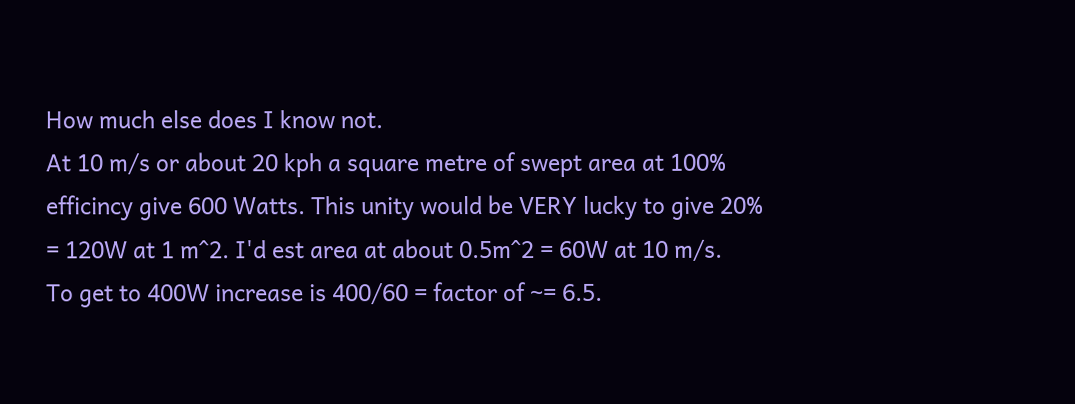How much else does I know not.
At 10 m/s or about 20 kph a square metre of swept area at 100% efficincy give 600 Watts. This unity would be VERY lucky to give 20% = 120W at 1 m^2. I'd est area at about 0.5m^2 = 60W at 10 m/s.
To get to 400W increase is 400/60 = factor of ~= 6.5.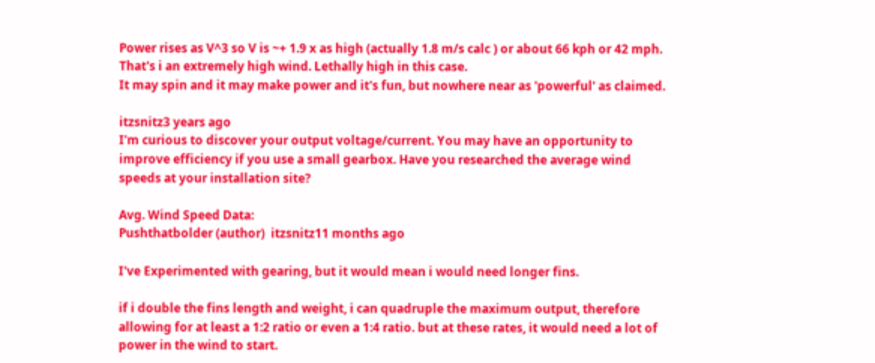Power rises as V^3 so V is ~+ 1.9 x as high (actually 1.8 m/s calc ) or about 66 kph or 42 mph. That's i an extremely high wind. Lethally high in this case.
It may spin and it may make power and it's fun, but nowhere near as 'powerful' as claimed.

itzsnitz3 years ago
I'm curious to discover your output voltage/current. You may have an opportunity to improve efficiency if you use a small gearbox. Have you researched the average wind speeds at your installation site?

Avg. Wind Speed Data:
Pushthatbolder (author)  itzsnitz11 months ago

I've Experimented with gearing, but it would mean i would need longer fins.

if i double the fins length and weight, i can quadruple the maximum output, therefore allowing for at least a 1:2 ratio or even a 1:4 ratio. but at these rates, it would need a lot of power in the wind to start.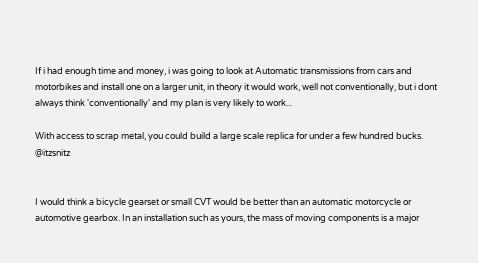If i had enough time and money, i was going to look at Automatic transmissions from cars and motorbikes and install one on a larger unit, in theory it would work, well not conventionally, but i dont always think 'conventionally' and my plan is very likely to work...

With access to scrap metal, you could build a large scale replica for under a few hundred bucks. @itzsnitz


I would think a bicycle gearset or small CVT would be better than an automatic motorcycle or automotive gearbox. In an installation such as yours, the mass of moving components is a major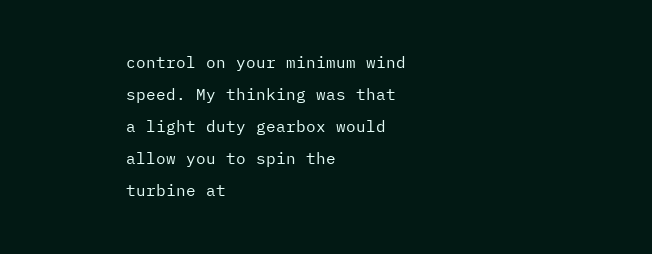control on your minimum wind speed. My thinking was that a light duty gearbox would allow you to spin the turbine at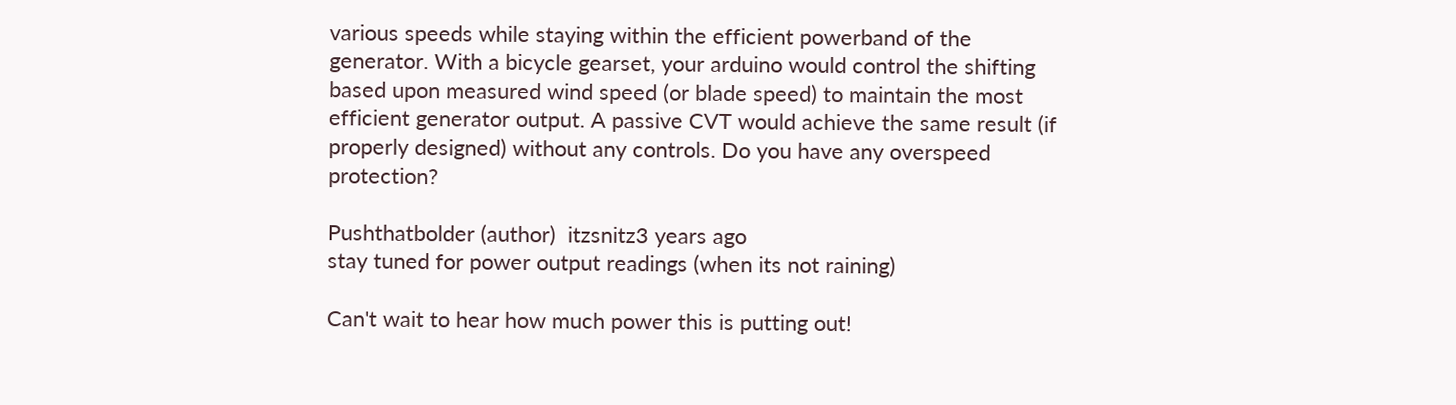various speeds while staying within the efficient powerband of the generator. With a bicycle gearset, your arduino would control the shifting based upon measured wind speed (or blade speed) to maintain the most efficient generator output. A passive CVT would achieve the same result (if properly designed) without any controls. Do you have any overspeed protection?

Pushthatbolder (author)  itzsnitz3 years ago
stay tuned for power output readings (when its not raining)

Can't wait to hear how much power this is putting out!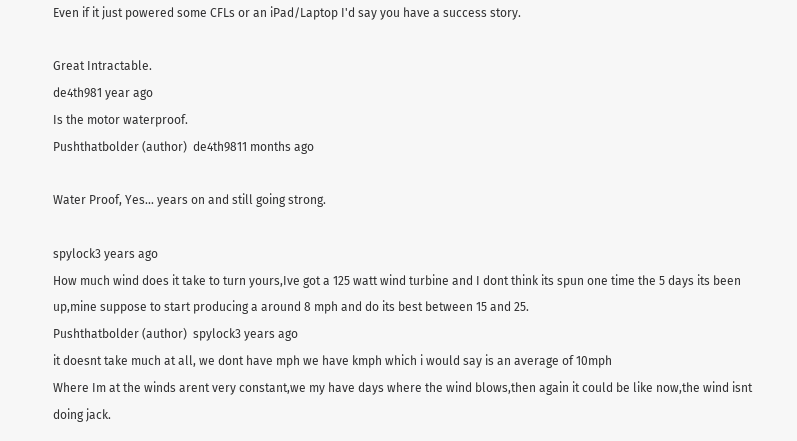Even if it just powered some CFLs or an iPad/Laptop I'd say you have a success story.

Great Intractable.
de4th981 year ago
Is the motor waterproof.
Pushthatbolder (author)  de4th9811 months ago

Water Proof, Yes... years on and still going strong.

spylock3 years ago
How much wind does it take to turn yours,Ive got a 125 watt wind turbine and I dont think its spun one time the 5 days its been up,mine suppose to start producing a around 8 mph and do its best between 15 and 25.
Pushthatbolder (author)  spylock3 years ago
it doesnt take much at all, we dont have mph we have kmph which i would say is an average of 10mph
Where Im at the winds arent very constant,we my have days where the wind blows,then again it could be like now,the wind isnt doing jack.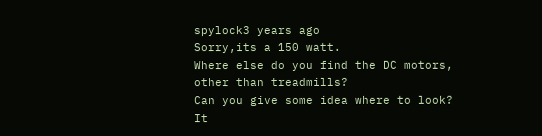spylock3 years ago
Sorry,its a 150 watt.
Where else do you find the DC motors, other than treadmills?
Can you give some idea where to look?
It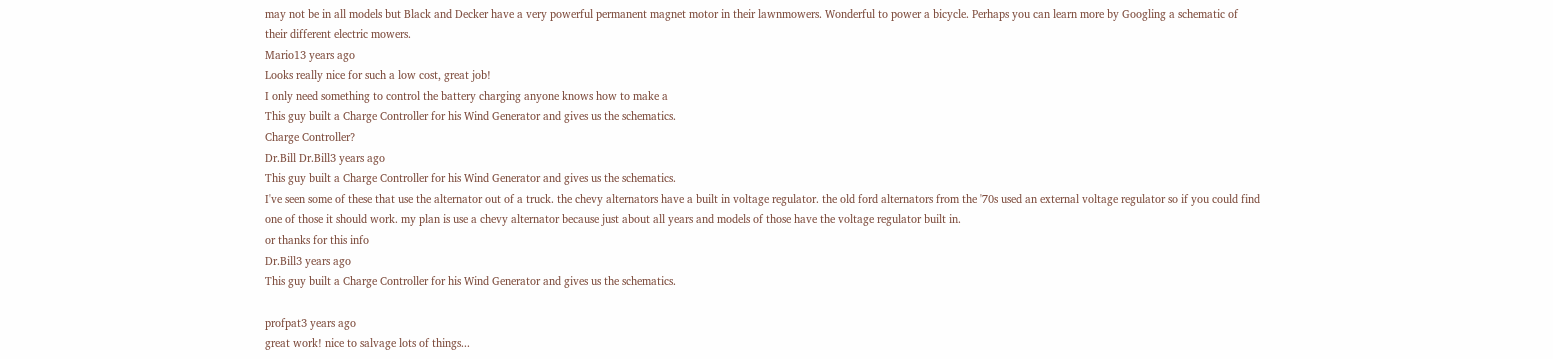may not be in all models but Black and Decker have a very powerful permanent magnet motor in their lawnmowers. Wonderful to power a bicycle. Perhaps you can learn more by Googling a schematic of their different electric mowers.
Mario13 years ago
Looks really nice for such a low cost, great job!
I only need something to control the battery charging anyone knows how to make a
This guy built a Charge Controller for his Wind Generator and gives us the schematics.
Charge Controller?
Dr.Bill Dr.Bill3 years ago
This guy built a Charge Controller for his Wind Generator and gives us the schematics.
I've seen some of these that use the alternator out of a truck. the chevy alternators have a built in voltage regulator. the old ford alternators from the '70s used an external voltage regulator so if you could find one of those it should work. my plan is use a chevy alternator because just about all years and models of those have the voltage regulator built in.
or thanks for this info
Dr.Bill3 years ago
This guy built a Charge Controller for his Wind Generator and gives us the schematics.

profpat3 years ago
great work! nice to salvage lots of things...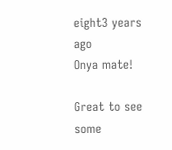eight3 years ago
Onya mate!

Great to see some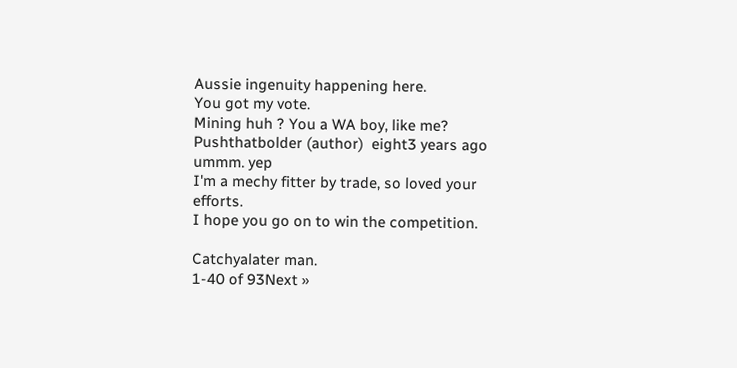Aussie ingenuity happening here.
You got my vote.
Mining huh ? You a WA boy, like me?
Pushthatbolder (author)  eight3 years ago
ummm. yep
I'm a mechy fitter by trade, so loved your efforts.
I hope you go on to win the competition.

Catchyalater man.
1-40 of 93Next »